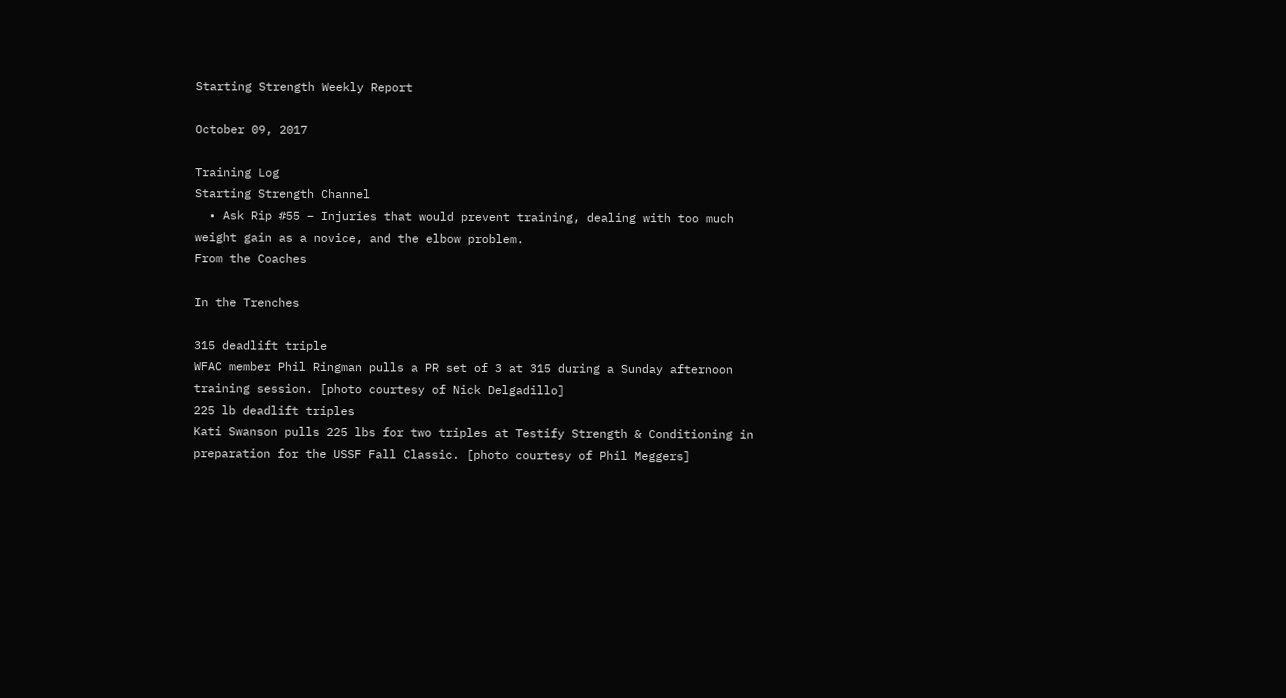Starting Strength Weekly Report

October 09, 2017

Training Log
Starting Strength Channel
  • Ask Rip #55 – Injuries that would prevent training, dealing with too much weight gain as a novice, and the elbow problem.
From the Coaches

In the Trenches

315 deadlift triple
WFAC member Phil Ringman pulls a PR set of 3 at 315 during a Sunday afternoon training session. [photo courtesy of Nick Delgadillo]
225 lb deadlift triples
Kati Swanson pulls 225 lbs for two triples at Testify Strength & Conditioning in preparation for the USSF Fall Classic. [photo courtesy of Phil Meggers]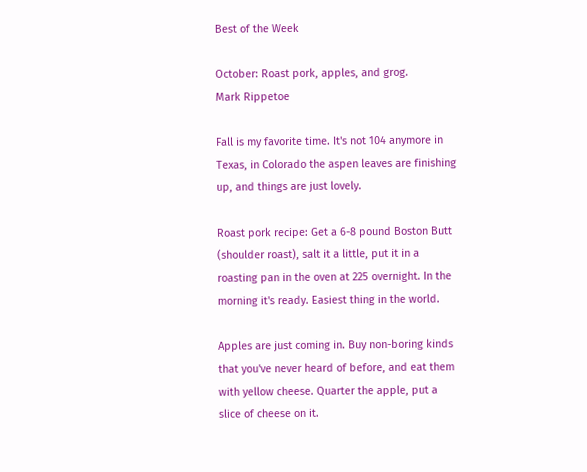Best of the Week

October: Roast pork, apples, and grog.
Mark Rippetoe

Fall is my favorite time. It's not 104 anymore in Texas, in Colorado the aspen leaves are finishing up, and things are just lovely.

Roast pork recipe: Get a 6-8 pound Boston Butt (shoulder roast), salt it a little, put it in a roasting pan in the oven at 225 overnight. In the morning it's ready. Easiest thing in the world.

Apples are just coming in. Buy non-boring kinds that you've never heard of before, and eat them with yellow cheese. Quarter the apple, put a slice of cheese on it.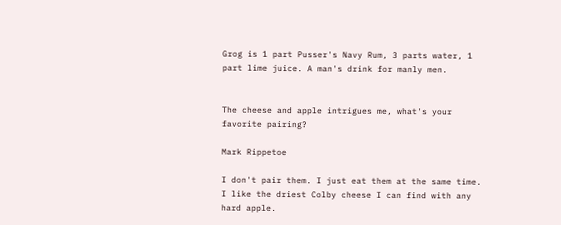Grog is 1 part Pusser's Navy Rum, 3 parts water, 1 part lime juice. A man's drink for manly men.


The cheese and apple intrigues me, what's your favorite pairing?

Mark Rippetoe

I don't pair them. I just eat them at the same time. I like the driest Colby cheese I can find with any hard apple.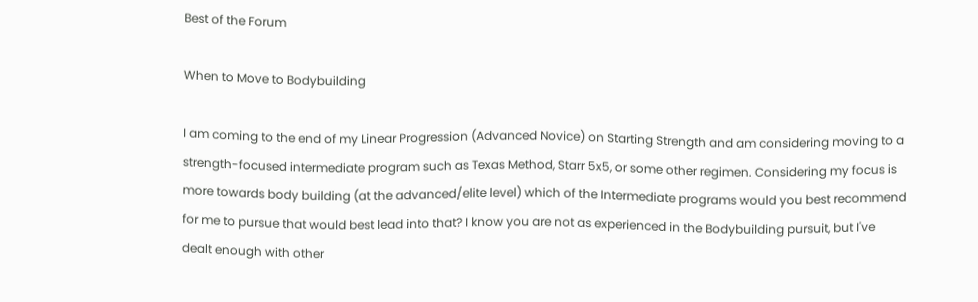Best of the Forum

When to Move to Bodybuilding

I am coming to the end of my Linear Progression (Advanced Novice) on Starting Strength and am considering moving to a strength-focused intermediate program such as Texas Method, Starr 5x5, or some other regimen. Considering my focus is more towards body building (at the advanced/elite level) which of the Intermediate programs would you best recommend for me to pursue that would best lead into that? I know you are not as experienced in the Bodybuilding pursuit, but I've dealt enough with other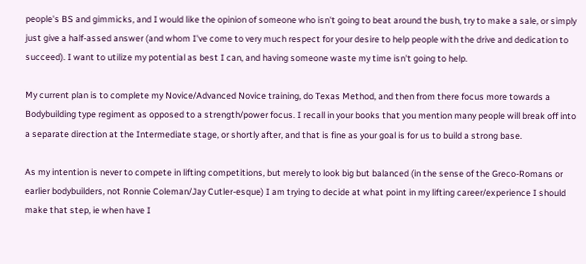people's BS and gimmicks, and I would like the opinion of someone who isn't going to beat around the bush, try to make a sale, or simply just give a half-assed answer (and whom I've come to very much respect for your desire to help people with the drive and dedication to succeed). I want to utilize my potential as best I can, and having someone waste my time isn't going to help.

My current plan is to complete my Novice/Advanced Novice training, do Texas Method, and then from there focus more towards a Bodybuilding type regiment as opposed to a strength/power focus. I recall in your books that you mention many people will break off into a separate direction at the Intermediate stage, or shortly after, and that is fine as your goal is for us to build a strong base.

As my intention is never to compete in lifting competitions, but merely to look big but balanced (in the sense of the Greco-Romans or earlier bodybuilders, not Ronnie Coleman/Jay Cutler-esque) I am trying to decide at what point in my lifting career/experience I should make that step, ie when have I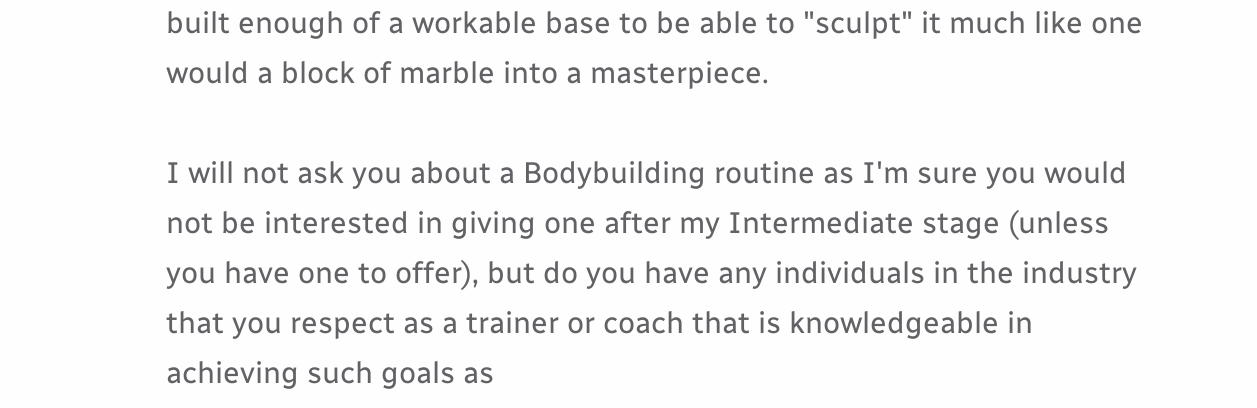built enough of a workable base to be able to "sculpt" it much like one would a block of marble into a masterpiece.

I will not ask you about a Bodybuilding routine as I'm sure you would not be interested in giving one after my Intermediate stage (unless you have one to offer), but do you have any individuals in the industry that you respect as a trainer or coach that is knowledgeable in achieving such goals as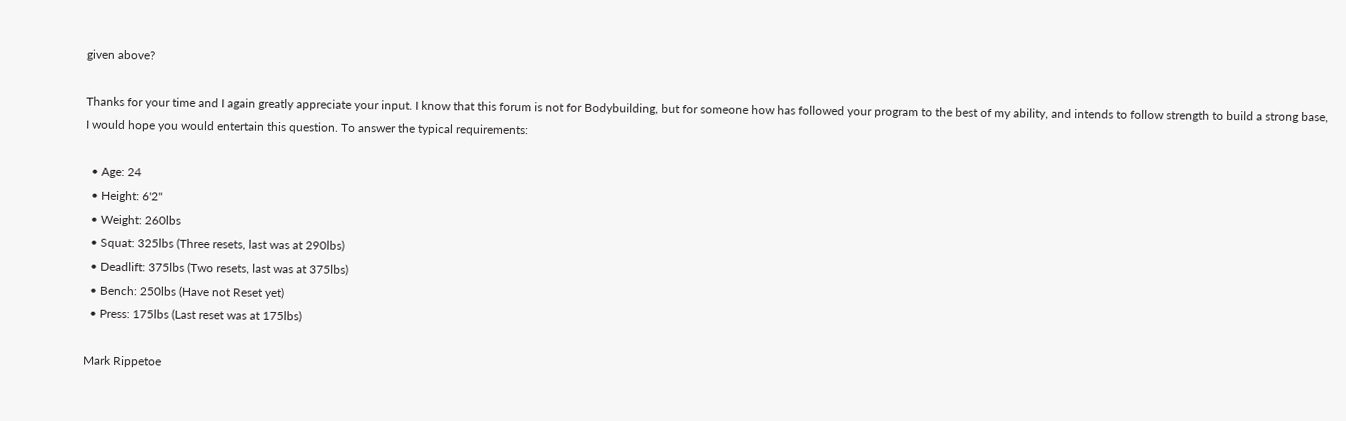given above?

Thanks for your time and I again greatly appreciate your input. I know that this forum is not for Bodybuilding, but for someone how has followed your program to the best of my ability, and intends to follow strength to build a strong base, I would hope you would entertain this question. To answer the typical requirements:

  • Age: 24
  • Height: 6'2"
  • Weight: 260lbs
  • Squat: 325lbs (Three resets, last was at 290lbs)
  • Deadlift: 375lbs (Two resets, last was at 375lbs)
  • Bench: 250lbs (Have not Reset yet)
  • Press: 175lbs (Last reset was at 175lbs)

Mark Rippetoe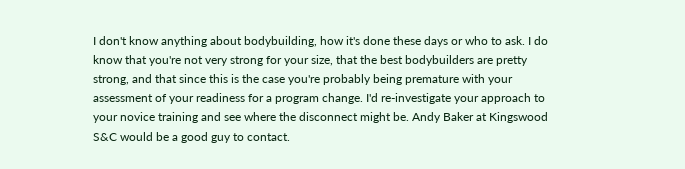I don't know anything about bodybuilding, how it's done these days or who to ask. I do know that you're not very strong for your size, that the best bodybuilders are pretty strong, and that since this is the case you're probably being premature with your assessment of your readiness for a program change. I'd re-investigate your approach to your novice training and see where the disconnect might be. Andy Baker at Kingswood S&C would be a good guy to contact.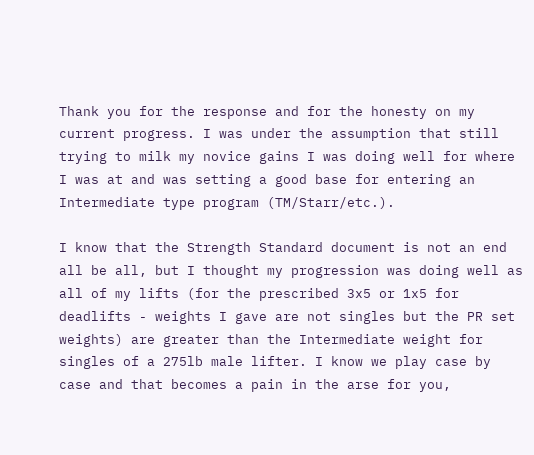Thank you for the response and for the honesty on my current progress. I was under the assumption that still trying to milk my novice gains I was doing well for where I was at and was setting a good base for entering an Intermediate type program (TM/Starr/etc.).

I know that the Strength Standard document is not an end all be all, but I thought my progression was doing well as all of my lifts (for the prescribed 3x5 or 1x5 for deadlifts - weights I gave are not singles but the PR set weights) are greater than the Intermediate weight for singles of a 275lb male lifter. I know we play case by case and that becomes a pain in the arse for you,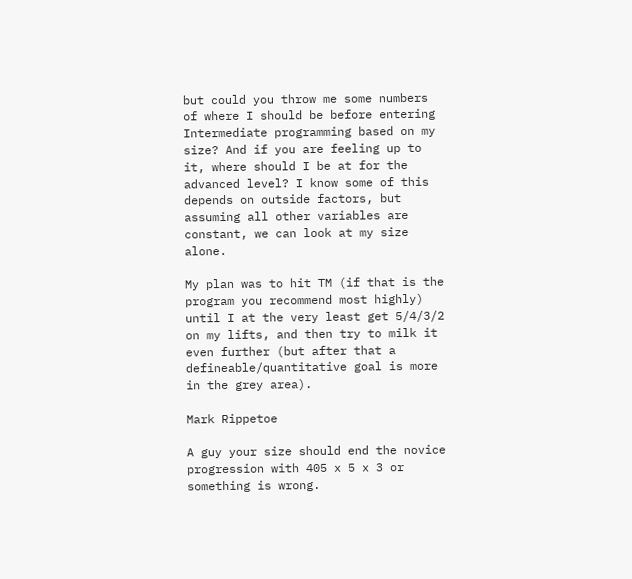but could you throw me some numbers of where I should be before entering Intermediate programming based on my size? And if you are feeling up to it, where should I be at for the advanced level? I know some of this depends on outside factors, but assuming all other variables are constant, we can look at my size alone.

My plan was to hit TM (if that is the program you recommend most highly) until I at the very least get 5/4/3/2 on my lifts, and then try to milk it even further (but after that a defineable/quantitative goal is more in the grey area).

Mark Rippetoe

A guy your size should end the novice progression with 405 x 5 x 3 or something is wrong.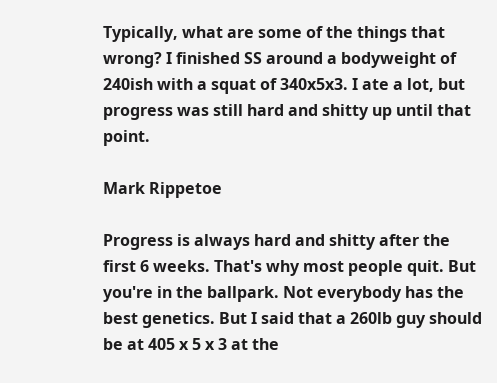Typically, what are some of the things that wrong? I finished SS around a bodyweight of 240ish with a squat of 340x5x3. I ate a lot, but progress was still hard and shitty up until that point.

Mark Rippetoe

Progress is always hard and shitty after the first 6 weeks. That's why most people quit. But you're in the ballpark. Not everybody has the best genetics. But I said that a 260lb guy should be at 405 x 5 x 3 at the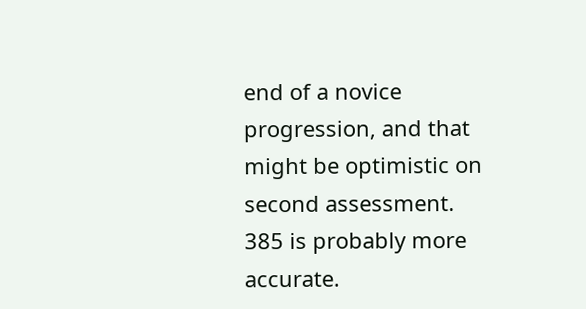end of a novice progression, and that might be optimistic on second assessment. 385 is probably more accurate.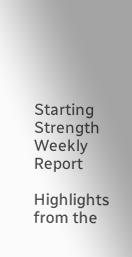Starting Strength Weekly Report

Highlights from the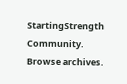StartingStrength Community. Browse archives.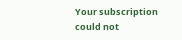Your subscription could not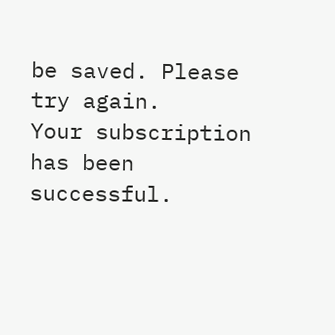be saved. Please try again.
Your subscription has been successful.